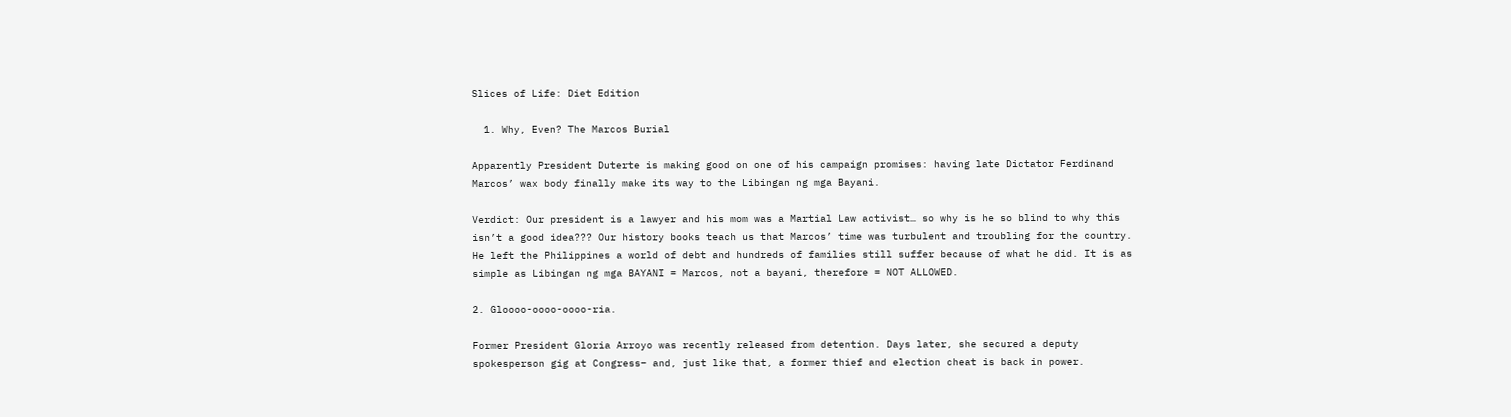Slices of Life: Diet Edition

  1. Why, Even? The Marcos Burial

Apparently President Duterte is making good on one of his campaign promises: having late Dictator Ferdinand Marcos’ wax body finally make its way to the Libingan ng mga Bayani.

Verdict: Our president is a lawyer and his mom was a Martial Law activist… so why is he so blind to why this isn’t a good idea??? Our history books teach us that Marcos’ time was turbulent and troubling for the country. He left the Philippines a world of debt and hundreds of families still suffer because of what he did. It is as simple as Libingan ng mga BAYANI = Marcos, not a bayani, therefore = NOT ALLOWED.

2. Gloooo-oooo-oooo-ria.

Former President Gloria Arroyo was recently released from detention. Days later, she secured a deputy spokesperson gig at Congress– and, just like that, a former thief and election cheat is back in power.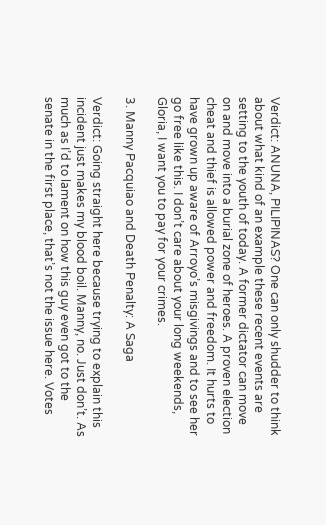Verdict: ANUNA, PILIPINAS? One can only shudder to think about what kind of an example these recent events are setting to the youth of today. A former dictator can move on and move into a burial zone of heroes. A proven election cheat and thief is allowed power and freedom. It hurts to have grown up aware of Arroyo’s misgivings and to see her go free like this. I don’t care about your long weekends, Gloria, I want you to pay for your crimes.

3. Manny Pacquiao and Death Penalty: A Saga

Verdict: Going straight here because trying to explain this incident just makes my blood boil. Manny, no. Just don’t. As much as I’d to lament on how this guy even got to the senate in the first place, that’s not the issue here. Votes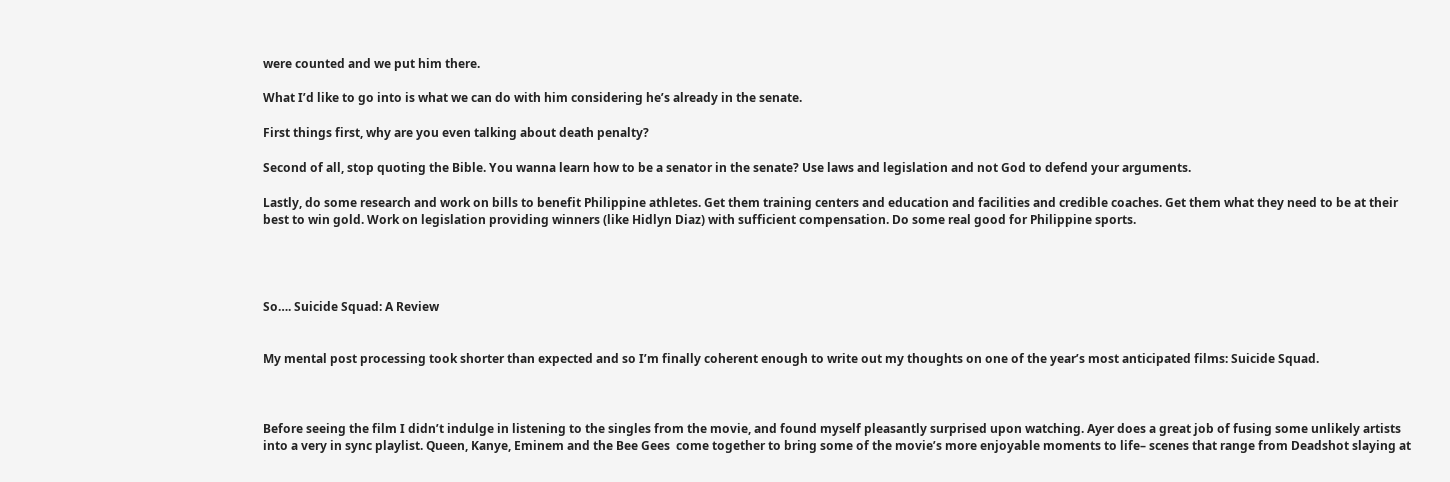were counted and we put him there.

What I’d like to go into is what we can do with him considering he’s already in the senate.

First things first, why are you even talking about death penalty?

Second of all, stop quoting the Bible. You wanna learn how to be a senator in the senate? Use laws and legislation and not God to defend your arguments.

Lastly, do some research and work on bills to benefit Philippine athletes. Get them training centers and education and facilities and credible coaches. Get them what they need to be at their best to win gold. Work on legislation providing winners (like Hidlyn Diaz) with sufficient compensation. Do some real good for Philippine sports.




So…. Suicide Squad: A Review


My mental post processing took shorter than expected and so I’m finally coherent enough to write out my thoughts on one of the year’s most anticipated films: Suicide Squad.



Before seeing the film I didn’t indulge in listening to the singles from the movie, and found myself pleasantly surprised upon watching. Ayer does a great job of fusing some unlikely artists into a very in sync playlist. Queen, Kanye, Eminem and the Bee Gees  come together to bring some of the movie’s more enjoyable moments to life– scenes that range from Deadshot slaying at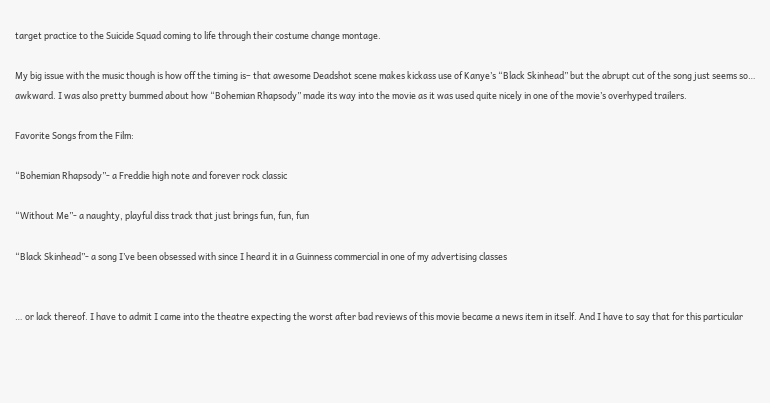target practice to the Suicide Squad coming to life through their costume change montage.

My big issue with the music though is how off the timing is– that awesome Deadshot scene makes kickass use of Kanye’s “Black Skinhead” but the abrupt cut of the song just seems so… awkward. I was also pretty bummed about how “Bohemian Rhapsody” made its way into the movie as it was used quite nicely in one of the movie’s overhyped trailers.

Favorite Songs from the Film:

“Bohemian Rhapsody”- a Freddie high note and forever rock classic

“Without Me”- a naughty, playful diss track that just brings fun, fun, fun

“Black Skinhead”- a song I’ve been obsessed with since I heard it in a Guinness commercial in one of my advertising classes


… or lack thereof. I have to admit I came into the theatre expecting the worst after bad reviews of this movie became a news item in itself. And I have to say that for this particular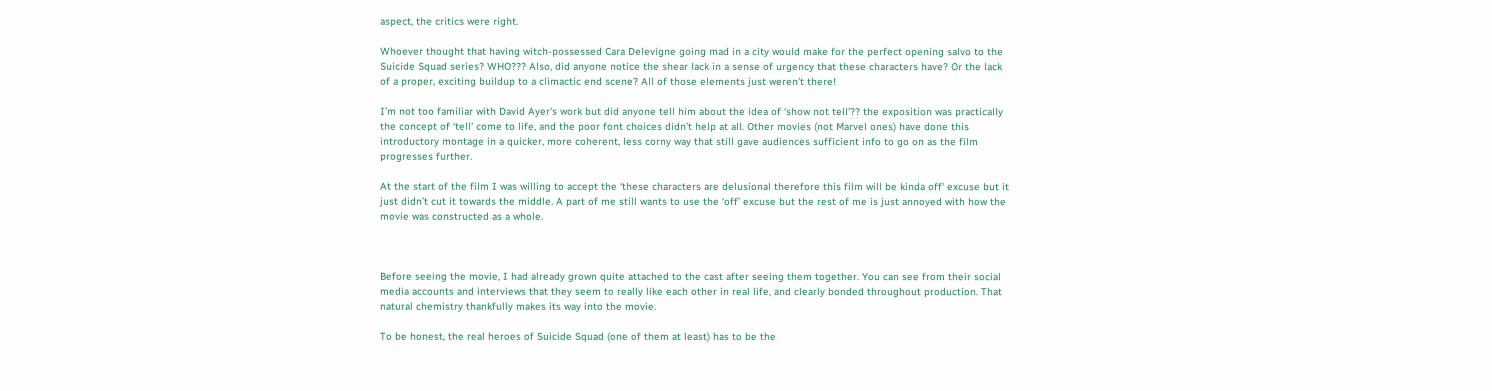aspect, the critics were right.

Whoever thought that having witch-possessed Cara Delevigne going mad in a city would make for the perfect opening salvo to the Suicide Squad series? WHO??? Also, did anyone notice the shear lack in a sense of urgency that these characters have? Or the lack of a proper, exciting buildup to a climactic end scene? All of those elements just weren’t there!

I’m not too familiar with David Ayer’s work but did anyone tell him about the idea of ‘show not tell’?? the exposition was practically the concept of ‘tell’ come to life, and the poor font choices didn’t help at all. Other movies (not Marvel ones) have done this introductory montage in a quicker, more coherent, less corny way that still gave audiences sufficient info to go on as the film progresses further.

At the start of the film I was willing to accept the ‘these characters are delusional therefore this film will be kinda off’ excuse but it just didn’t cut it towards the middle. A part of me still wants to use the ‘off’ excuse but the rest of me is just annoyed with how the movie was constructed as a whole.



Before seeing the movie, I had already grown quite attached to the cast after seeing them together. You can see from their social media accounts and interviews that they seem to really like each other in real life, and clearly bonded throughout production. That natural chemistry thankfully makes its way into the movie.

To be honest, the real heroes of Suicide Squad (one of them at least) has to be the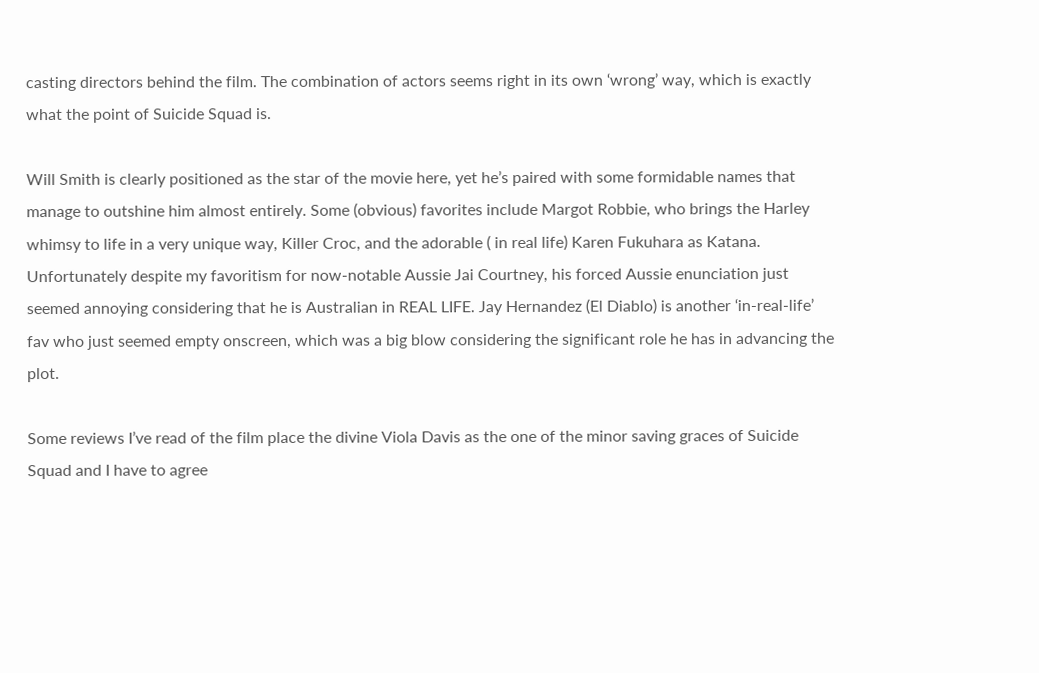casting directors behind the film. The combination of actors seems right in its own ‘wrong’ way, which is exactly what the point of Suicide Squad is.

Will Smith is clearly positioned as the star of the movie here, yet he’s paired with some formidable names that manage to outshine him almost entirely. Some (obvious) favorites include Margot Robbie, who brings the Harley whimsy to life in a very unique way, Killer Croc, and the adorable ( in real life) Karen Fukuhara as Katana. Unfortunately despite my favoritism for now-notable Aussie Jai Courtney, his forced Aussie enunciation just seemed annoying considering that he is Australian in REAL LIFE. Jay Hernandez (El Diablo) is another ‘in-real-life’ fav who just seemed empty onscreen, which was a big blow considering the significant role he has in advancing the plot.

Some reviews I’ve read of the film place the divine Viola Davis as the one of the minor saving graces of Suicide Squad and I have to agree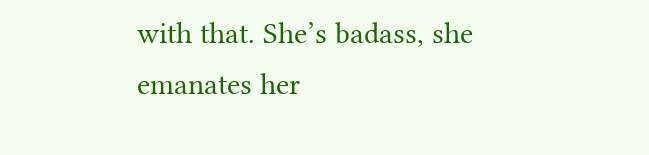with that. She’s badass, she emanates her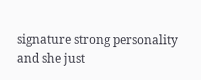signature strong personality and she just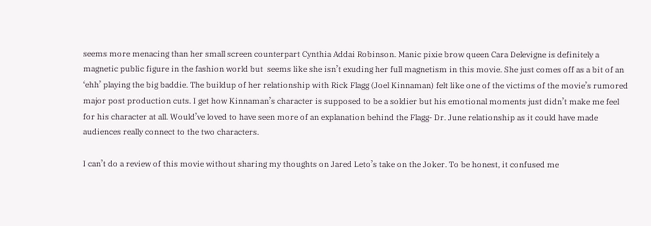seems more menacing than her small screen counterpart Cynthia Addai Robinson. Manic pixie brow queen Cara Delevigne is definitely a magnetic public figure in the fashion world but  seems like she isn’t exuding her full magnetism in this movie. She just comes off as a bit of an ‘ehh’ playing the big baddie. The buildup of her relationship with Rick Flagg (Joel Kinnaman) felt like one of the victims of the movie’s rumored major post production cuts. I get how Kinnaman’s character is supposed to be a soldier but his emotional moments just didn’t make me feel for his character at all. Would’ve loved to have seen more of an explanation behind the Flagg- Dr. June relationship as it could have made audiences really connect to the two characters.

I can’t do a review of this movie without sharing my thoughts on Jared Leto’s take on the Joker. To be honest, it confused me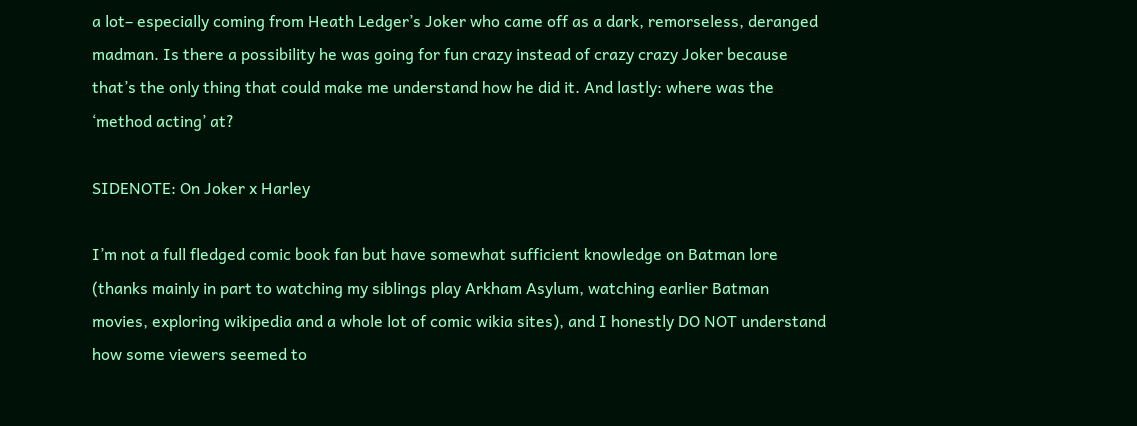a lot– especially coming from Heath Ledger’s Joker who came off as a dark, remorseless, deranged madman. Is there a possibility he was going for fun crazy instead of crazy crazy Joker because that’s the only thing that could make me understand how he did it. And lastly: where was the ‘method acting’ at?

SIDENOTE: On Joker x Harley

I’m not a full fledged comic book fan but have somewhat sufficient knowledge on Batman lore (thanks mainly in part to watching my siblings play Arkham Asylum, watching earlier Batman movies, exploring wikipedia and a whole lot of comic wikia sites), and I honestly DO NOT understand how some viewers seemed to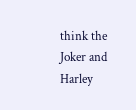think the Joker and Harley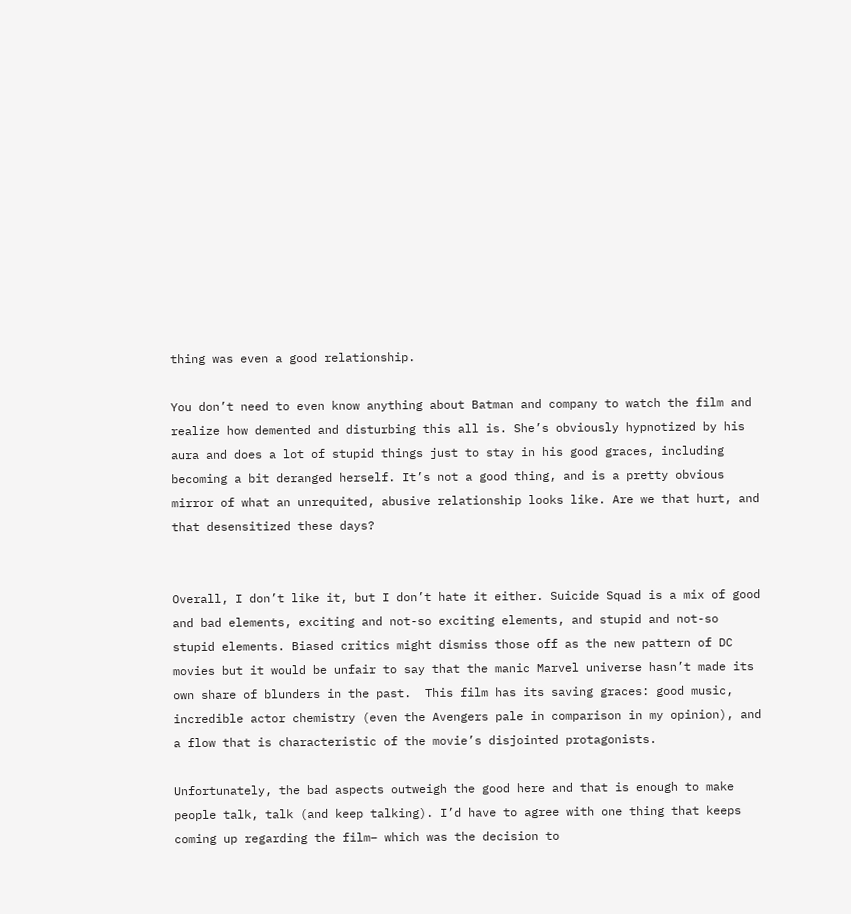thing was even a good relationship.

You don’t need to even know anything about Batman and company to watch the film and realize how demented and disturbing this all is. She’s obviously hypnotized by his aura and does a lot of stupid things just to stay in his good graces, including becoming a bit deranged herself. It’s not a good thing, and is a pretty obvious mirror of what an unrequited, abusive relationship looks like. Are we that hurt, and that desensitized these days?


Overall, I don’t like it, but I don’t hate it either. Suicide Squad is a mix of good and bad elements, exciting and not-so exciting elements, and stupid and not-so stupid elements. Biased critics might dismiss those off as the new pattern of DC movies but it would be unfair to say that the manic Marvel universe hasn’t made its own share of blunders in the past.  This film has its saving graces: good music, incredible actor chemistry (even the Avengers pale in comparison in my opinion), and a flow that is characteristic of the movie’s disjointed protagonists.

Unfortunately, the bad aspects outweigh the good here and that is enough to make people talk, talk (and keep talking). I’d have to agree with one thing that keeps coming up regarding the film– which was the decision to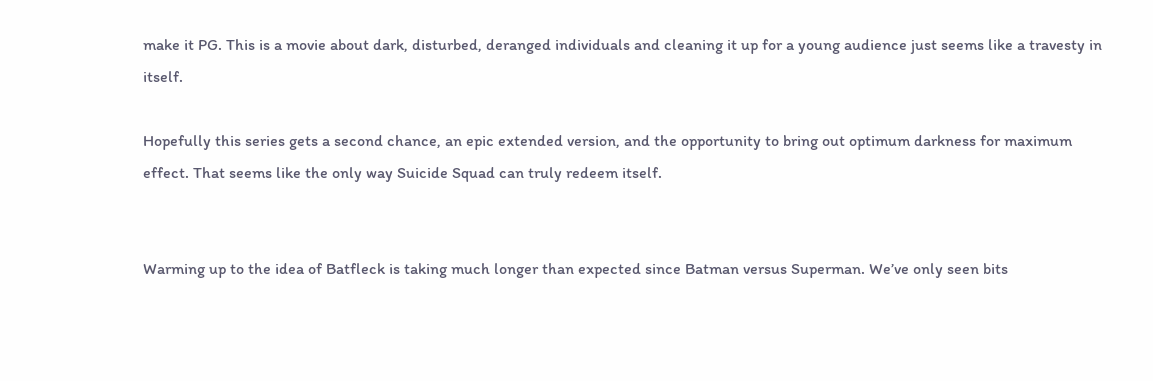make it PG. This is a movie about dark, disturbed, deranged individuals and cleaning it up for a young audience just seems like a travesty in itself.

Hopefully this series gets a second chance, an epic extended version, and the opportunity to bring out optimum darkness for maximum effect. That seems like the only way Suicide Squad can truly redeem itself.


Warming up to the idea of Batfleck is taking much longer than expected since Batman versus Superman. We’ve only seen bits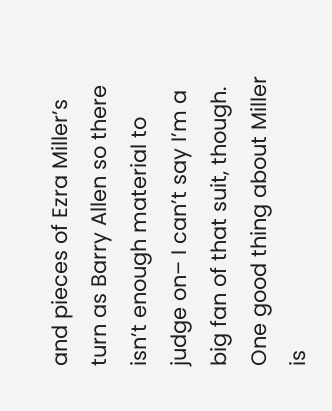and pieces of Ezra Miller’s turn as Barry Allen so there isn’t enough material to judge on– I can’t say I’m a big fan of that suit, though. One good thing about Miller is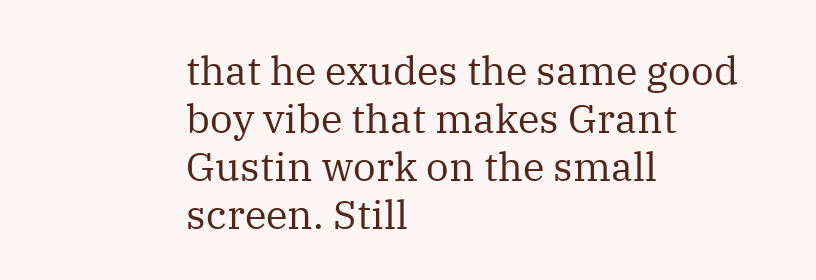that he exudes the same good boy vibe that makes Grant Gustin work on the small screen. Still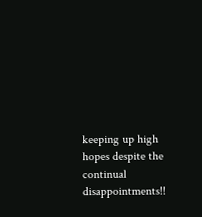keeping up high hopes despite the continual disappointments!!